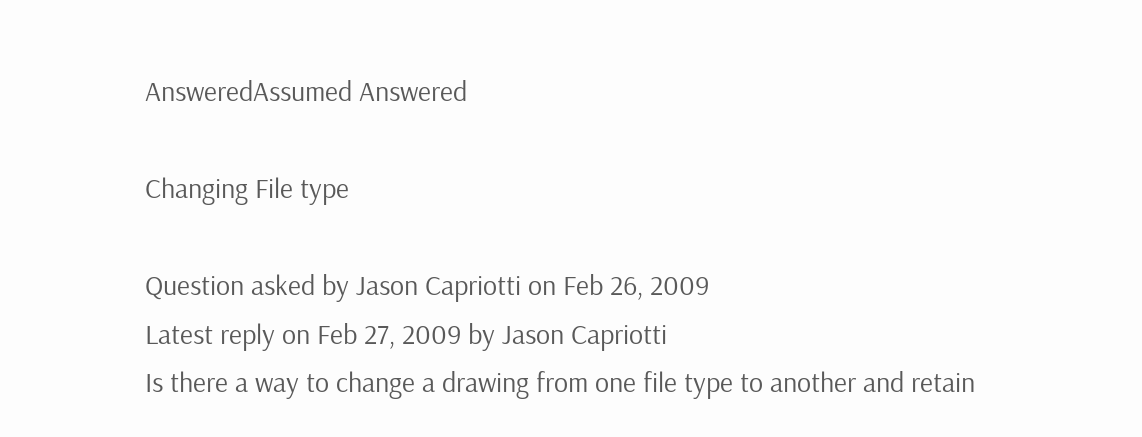AnsweredAssumed Answered

Changing File type

Question asked by Jason Capriotti on Feb 26, 2009
Latest reply on Feb 27, 2009 by Jason Capriotti
Is there a way to change a drawing from one file type to another and retain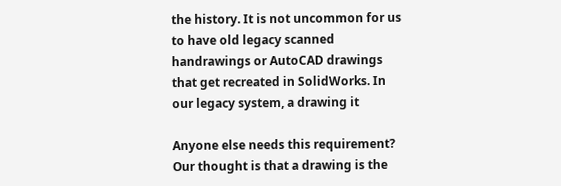the history. It is not uncommon for us to have old legacy scanned handrawings or AutoCAD drawings that get recreated in SolidWorks. In our legacy system, a drawing it

Anyone else needs this requirement? Our thought is that a drawing is the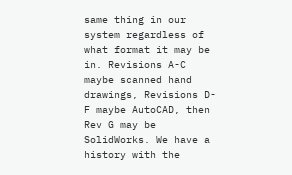same thing in our system regardless of what format it may be in. Revisions A-C maybe scanned hand drawings, Revisions D-F maybe AutoCAD, then Rev G may be SolidWorks. We have a history with the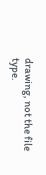drawing, not the file type.